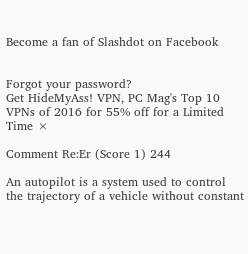Become a fan of Slashdot on Facebook


Forgot your password?
Get HideMyAss! VPN, PC Mag's Top 10 VPNs of 2016 for 55% off for a Limited Time ×

Comment Re:Er (Score 1) 244

An autopilot is a system used to control the trajectory of a vehicle without constant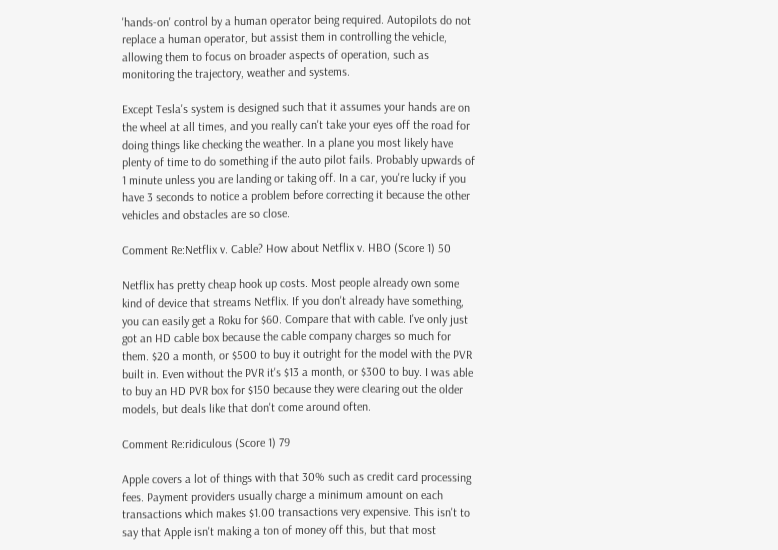'hands-on' control by a human operator being required. Autopilots do not replace a human operator, but assist them in controlling the vehicle, allowing them to focus on broader aspects of operation, such as monitoring the trajectory, weather and systems.

Except Tesla's system is designed such that it assumes your hands are on the wheel at all times, and you really can't take your eyes off the road for doing things like checking the weather. In a plane you most likely have plenty of time to do something if the auto pilot fails. Probably upwards of 1 minute unless you are landing or taking off. In a car, you're lucky if you have 3 seconds to notice a problem before correcting it because the other vehicles and obstacles are so close.

Comment Re:Netflix v. Cable? How about Netflix v. HBO (Score 1) 50

Netflix has pretty cheap hook up costs. Most people already own some kind of device that streams Netflix. If you don't already have something, you can easily get a Roku for $60. Compare that with cable. I've only just got an HD cable box because the cable company charges so much for them. $20 a month, or $500 to buy it outright for the model with the PVR built in. Even without the PVR it's $13 a month, or $300 to buy. I was able to buy an HD PVR box for $150 because they were clearing out the older models, but deals like that don't come around often.

Comment Re:ridiculous (Score 1) 79

Apple covers a lot of things with that 30% such as credit card processing fees. Payment providers usually charge a minimum amount on each transactions which makes $1.00 transactions very expensive. This isn't to say that Apple isn't making a ton of money off this, but that most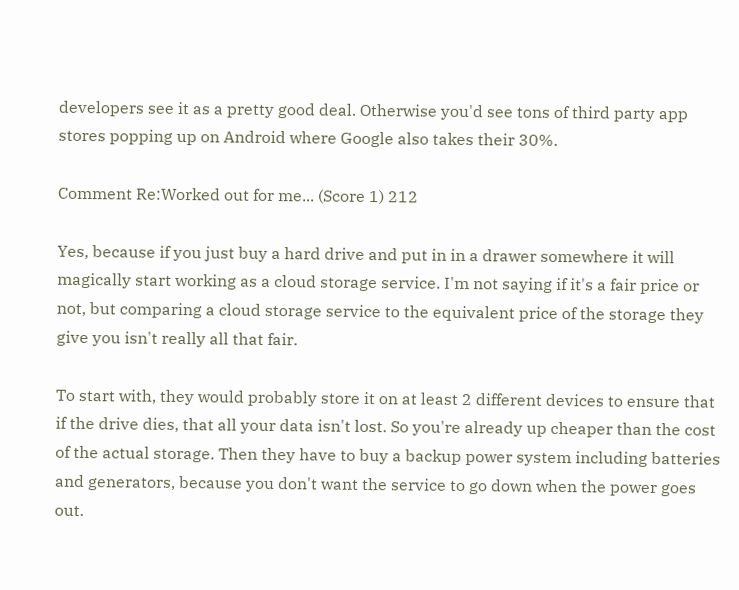developers see it as a pretty good deal. Otherwise you'd see tons of third party app stores popping up on Android where Google also takes their 30%.

Comment Re:Worked out for me... (Score 1) 212

Yes, because if you just buy a hard drive and put in in a drawer somewhere it will magically start working as a cloud storage service. I'm not saying if it's a fair price or not, but comparing a cloud storage service to the equivalent price of the storage they give you isn't really all that fair.

To start with, they would probably store it on at least 2 different devices to ensure that if the drive dies, that all your data isn't lost. So you're already up cheaper than the cost of the actual storage. Then they have to buy a backup power system including batteries and generators, because you don't want the service to go down when the power goes out.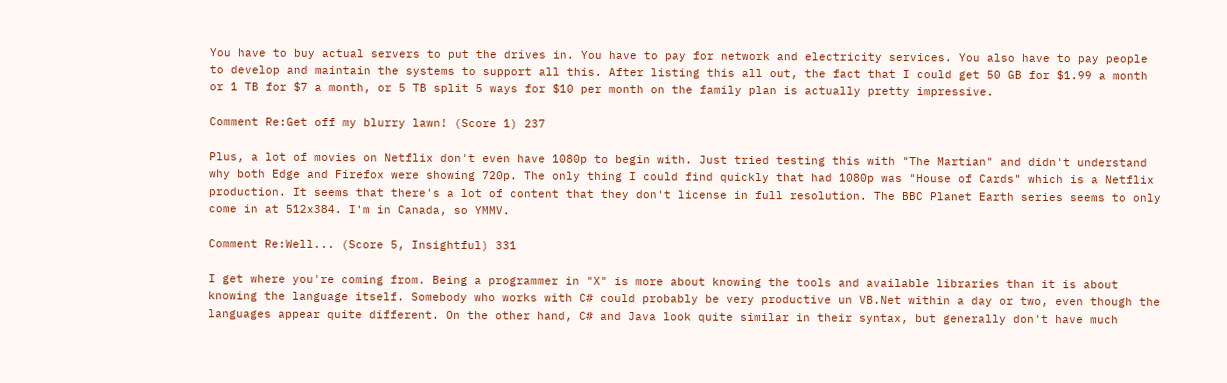You have to buy actual servers to put the drives in. You have to pay for network and electricity services. You also have to pay people to develop and maintain the systems to support all this. After listing this all out, the fact that I could get 50 GB for $1.99 a month or 1 TB for $7 a month, or 5 TB split 5 ways for $10 per month on the family plan is actually pretty impressive.

Comment Re:Get off my blurry lawn! (Score 1) 237

Plus, a lot of movies on Netflix don't even have 1080p to begin with. Just tried testing this with "The Martian" and didn't understand why both Edge and Firefox were showing 720p. The only thing I could find quickly that had 1080p was "House of Cards" which is a Netflix production. It seems that there's a lot of content that they don't license in full resolution. The BBC Planet Earth series seems to only come in at 512x384. I'm in Canada, so YMMV.

Comment Re:Well... (Score 5, Insightful) 331

I get where you're coming from. Being a programmer in "X" is more about knowing the tools and available libraries than it is about knowing the language itself. Somebody who works with C# could probably be very productive un VB.Net within a day or two, even though the languages appear quite different. On the other hand, C# and Java look quite similar in their syntax, but generally don't have much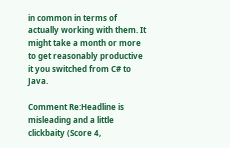in common in terms of actually working with them. It might take a month or more to get reasonably productive it you switched from C# to Java.

Comment Re:Headline is misleading and a little clickbaity (Score 4,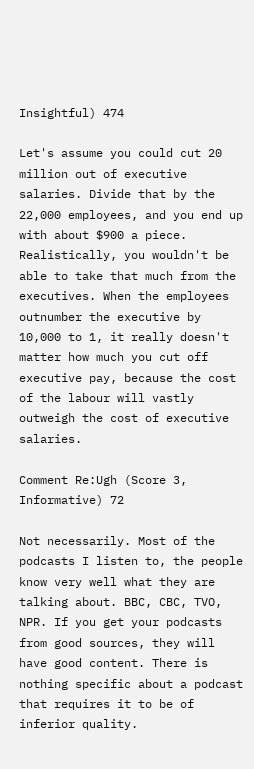Insightful) 474

Let's assume you could cut 20 million out of executive salaries. Divide that by the 22,000 employees, and you end up with about $900 a piece. Realistically, you wouldn't be able to take that much from the executives. When the employees outnumber the executive by 10,000 to 1, it really doesn't matter how much you cut off executive pay, because the cost of the labour will vastly outweigh the cost of executive salaries.

Comment Re:Ugh (Score 3, Informative) 72

Not necessarily. Most of the podcasts I listen to, the people know very well what they are talking about. BBC, CBC, TVO, NPR. If you get your podcasts from good sources, they will have good content. There is nothing specific about a podcast that requires it to be of inferior quality.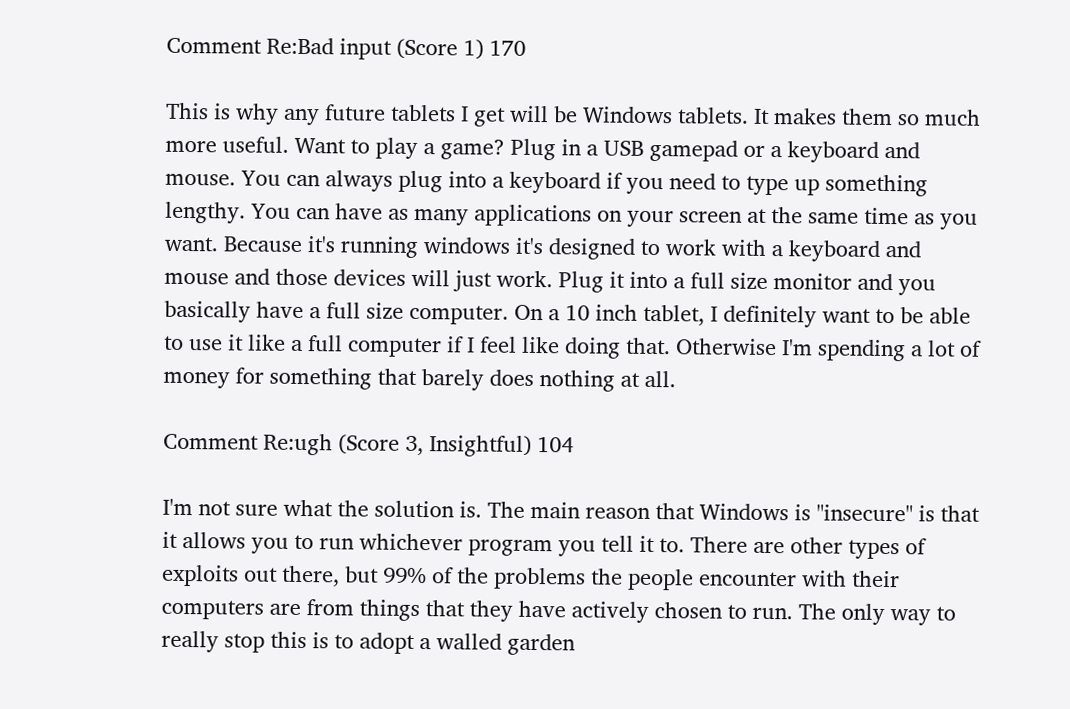Comment Re:Bad input (Score 1) 170

This is why any future tablets I get will be Windows tablets. It makes them so much more useful. Want to play a game? Plug in a USB gamepad or a keyboard and mouse. You can always plug into a keyboard if you need to type up something lengthy. You can have as many applications on your screen at the same time as you want. Because it's running windows it's designed to work with a keyboard and mouse and those devices will just work. Plug it into a full size monitor and you basically have a full size computer. On a 10 inch tablet, I definitely want to be able to use it like a full computer if I feel like doing that. Otherwise I'm spending a lot of money for something that barely does nothing at all.

Comment Re:ugh (Score 3, Insightful) 104

I'm not sure what the solution is. The main reason that Windows is "insecure" is that it allows you to run whichever program you tell it to. There are other types of exploits out there, but 99% of the problems the people encounter with their computers are from things that they have actively chosen to run. The only way to really stop this is to adopt a walled garden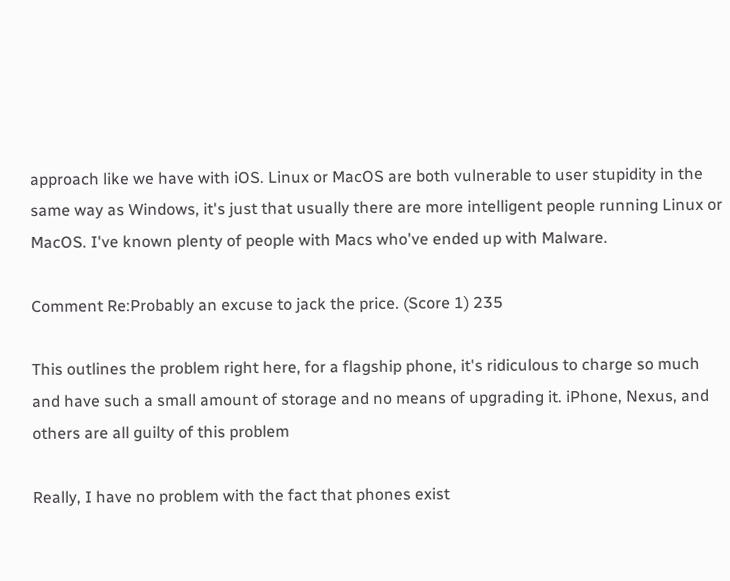approach like we have with iOS. Linux or MacOS are both vulnerable to user stupidity in the same way as Windows, it's just that usually there are more intelligent people running Linux or MacOS. I've known plenty of people with Macs who've ended up with Malware.

Comment Re:Probably an excuse to jack the price. (Score 1) 235

This outlines the problem right here, for a flagship phone, it's ridiculous to charge so much and have such a small amount of storage and no means of upgrading it. iPhone, Nexus, and others are all guilty of this problem

Really, I have no problem with the fact that phones exist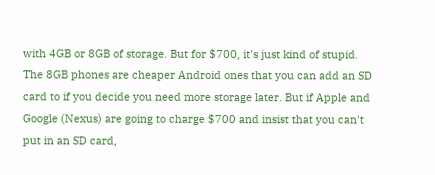with 4GB or 8GB of storage. But for $700, it's just kind of stupid. The 8GB phones are cheaper Android ones that you can add an SD card to if you decide you need more storage later. But if Apple and Google (Nexus) are going to charge $700 and insist that you can't put in an SD card,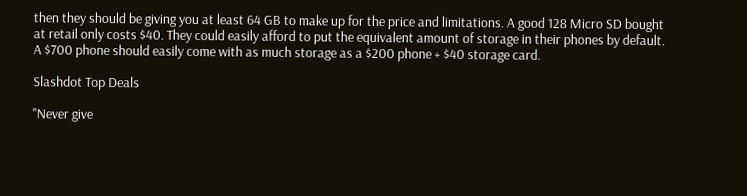then they should be giving you at least 64 GB to make up for the price and limitations. A good 128 Micro SD bought at retail only costs $40. They could easily afford to put the equivalent amount of storage in their phones by default. A $700 phone should easily come with as much storage as a $200 phone + $40 storage card.

Slashdot Top Deals

"Never give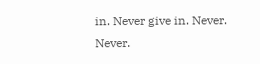in. Never give in. Never. Never.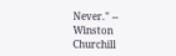Never." -- Winston Churchill